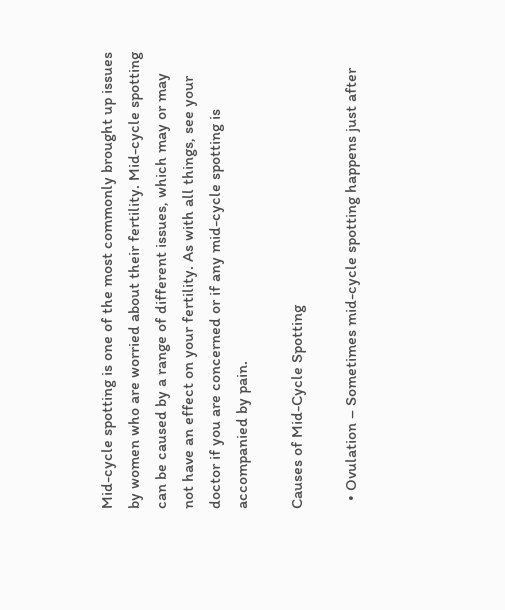Mid-cycle spotting is one of the most commonly brought up issues by women who are worried about their fertility. Mid-cycle spotting can be caused by a range of different issues, which may or may not have an effect on your fertility. As with all things, see your doctor if you are concerned or if any mid-cycle spotting is accompanied by pain.

Causes of Mid-Cycle Spotting

  • Ovulation – Sometimes mid-cycle spotting happens just after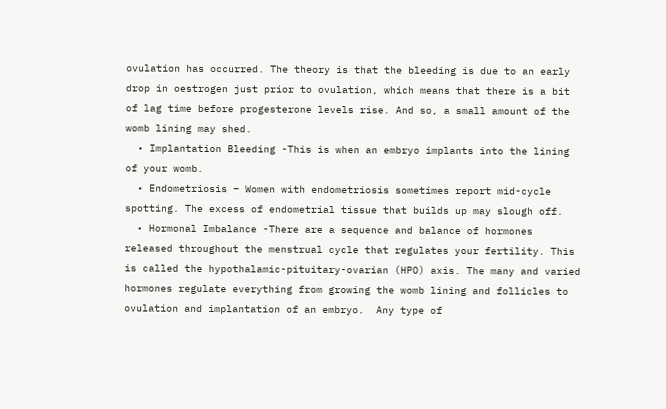ovulation has occurred. The theory is that the bleeding is due to an early drop in oestrogen just prior to ovulation, which means that there is a bit of lag time before progesterone levels rise. And so, a small amount of the womb lining may shed.
  • Implantation Bleeding -This is when an embryo implants into the lining of your womb.
  • Endometriosis – Women with endometriosis sometimes report mid-cycle spotting. The excess of endometrial tissue that builds up may slough off.
  • Hormonal Imbalance -There are a sequence and balance of hormones released throughout the menstrual cycle that regulates your fertility. This is called the hypothalamic-pituitary-ovarian (HPO) axis. The many and varied hormones regulate everything from growing the womb lining and follicles to ovulation and implantation of an embryo.  Any type of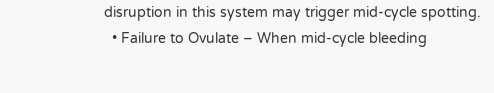disruption in this system may trigger mid-cycle spotting.
  • Failure to Ovulate – When mid-cycle bleeding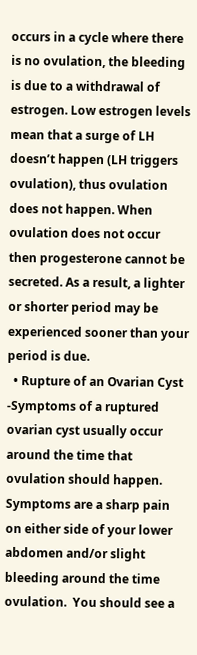occurs in a cycle where there is no ovulation, the bleeding is due to a withdrawal of estrogen. Low estrogen levels mean that a surge of LH doesn’t happen (LH triggers ovulation), thus ovulation does not happen. When ovulation does not occur then progesterone cannot be secreted. As a result, a lighter or shorter period may be experienced sooner than your period is due.
  • Rupture of an Ovarian Cyst -Symptoms of a ruptured ovarian cyst usually occur around the time that ovulation should happen. Symptoms are a sharp pain on either side of your lower abdomen and/or slight bleeding around the time ovulation.  You should see a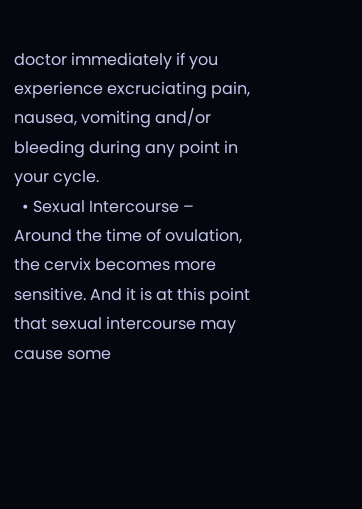doctor immediately if you experience excruciating pain, nausea, vomiting and/or bleeding during any point in your cycle.
  • Sexual Intercourse – Around the time of ovulation, the cervix becomes more sensitive. And it is at this point that sexual intercourse may cause some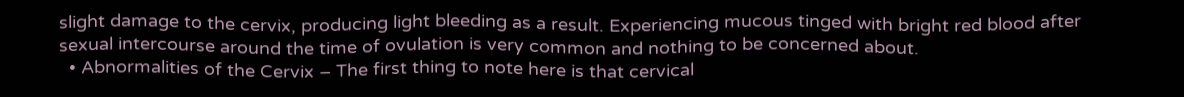slight damage to the cervix, producing light bleeding as a result. Experiencing mucous tinged with bright red blood after sexual intercourse around the time of ovulation is very common and nothing to be concerned about.
  • Abnormalities of the Cervix – The first thing to note here is that cervical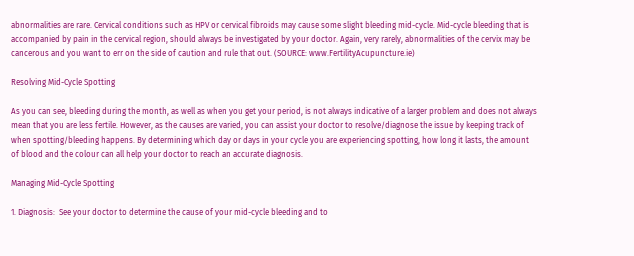abnormalities are rare. Cervical conditions such as HPV or cervical fibroids may cause some slight bleeding mid-cycle. Mid-cycle bleeding that is accompanied by pain in the cervical region, should always be investigated by your doctor. Again, very rarely, abnormalities of the cervix may be cancerous and you want to err on the side of caution and rule that out. (SOURCE: www.FertilityAcupuncture.ie)

Resolving Mid-Cycle Spotting

As you can see, bleeding during the month, as well as when you get your period, is not always indicative of a larger problem and does not always mean that you are less fertile. However, as the causes are varied, you can assist your doctor to resolve/diagnose the issue by keeping track of when spotting/bleeding happens. By determining which day or days in your cycle you are experiencing spotting, how long it lasts, the amount of blood and the colour can all help your doctor to reach an accurate diagnosis.

Managing Mid-Cycle Spotting

1. Diagnosis:  See your doctor to determine the cause of your mid-cycle bleeding and to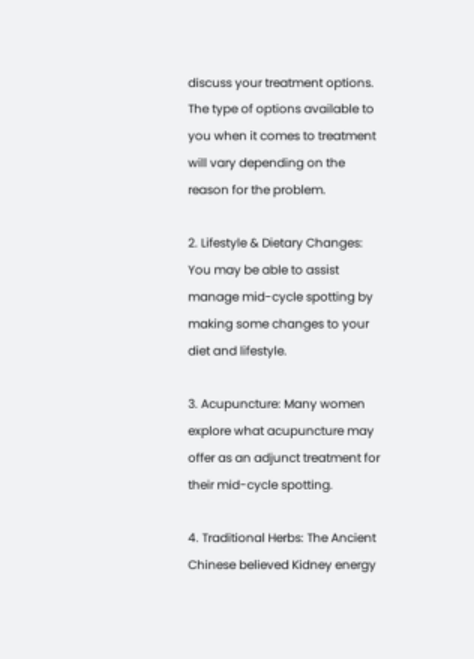discuss your treatment options. The type of options available to you when it comes to treatment will vary depending on the reason for the problem.

2. Lifestyle & Dietary Changes: You may be able to assist manage mid-cycle spotting by making some changes to your diet and lifestyle.

3. Acupuncture: Many women explore what acupuncture may offer as an adjunct treatment for their mid-cycle spotting.

4. Traditional Herbs: The Ancient Chinese believed Kidney energy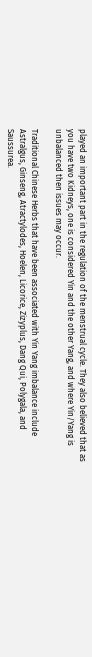played an important part in the regulation of the menstrual cycle. They also believed that as you have two Kidneys, one is considered Yin and the other Yang, and where Yin/Yang is unbalanced then issues may occur.

Traditional Chinese Herbs that have been associated with Yin Yang imbalance include Astralgus, Ginseng, Atractylodes, Hoelen, Licorice, Zizyplus, Dang Qui, Polygala, and Saussurea.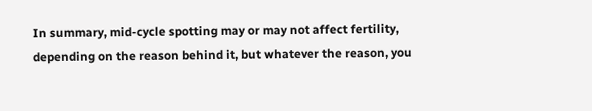In summary, mid-cycle spotting may or may not affect fertility, depending on the reason behind it, but whatever the reason, you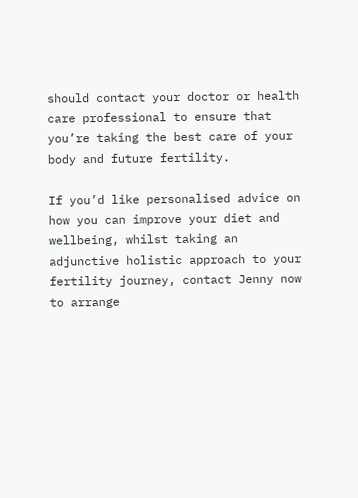should contact your doctor or health care professional to ensure that you’re taking the best care of your body and future fertility.

If you’d like personalised advice on how you can improve your diet and wellbeing, whilst taking an adjunctive holistic approach to your fertility journey, contact Jenny now to arrange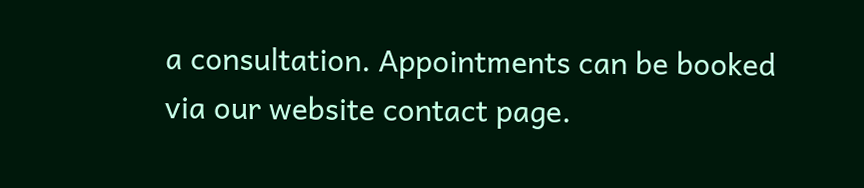a consultation. Appointments can be booked via our website contact page.